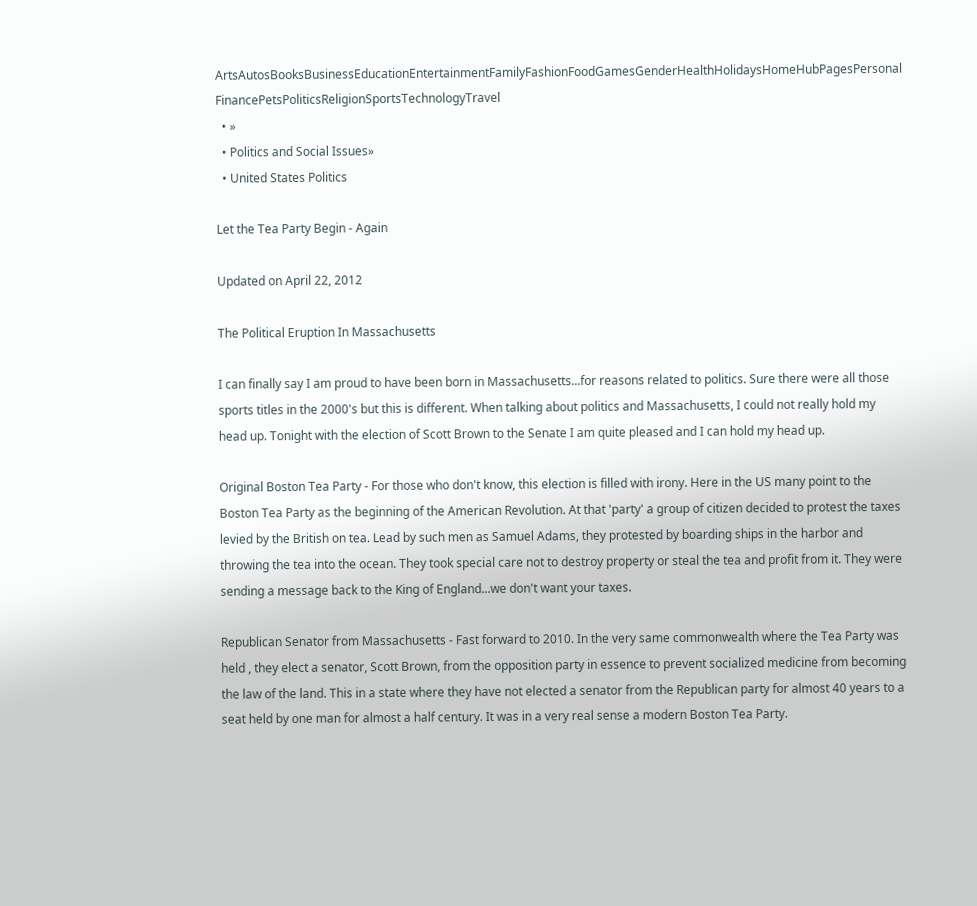ArtsAutosBooksBusinessEducationEntertainmentFamilyFashionFoodGamesGenderHealthHolidaysHomeHubPagesPersonal FinancePetsPoliticsReligionSportsTechnologyTravel
  • »
  • Politics and Social Issues»
  • United States Politics

Let the Tea Party Begin - Again

Updated on April 22, 2012

The Political Eruption In Massachusetts

I can finally say I am proud to have been born in Massachusetts...for reasons related to politics. Sure there were all those sports titles in the 2000's but this is different. When talking about politics and Massachusetts, I could not really hold my head up. Tonight with the election of Scott Brown to the Senate I am quite pleased and I can hold my head up.

Original Boston Tea Party - For those who don't know, this election is filled with irony. Here in the US many point to the Boston Tea Party as the beginning of the American Revolution. At that 'party' a group of citizen decided to protest the taxes levied by the British on tea. Lead by such men as Samuel Adams, they protested by boarding ships in the harbor and throwing the tea into the ocean. They took special care not to destroy property or steal the tea and profit from it. They were sending a message back to the King of England...we don't want your taxes.

Republican Senator from Massachusetts - Fast forward to 2010. In the very same commonwealth where the Tea Party was held , they elect a senator, Scott Brown, from the opposition party in essence to prevent socialized medicine from becoming the law of the land. This in a state where they have not elected a senator from the Republican party for almost 40 years to a seat held by one man for almost a half century. It was in a very real sense a modern Boston Tea Party.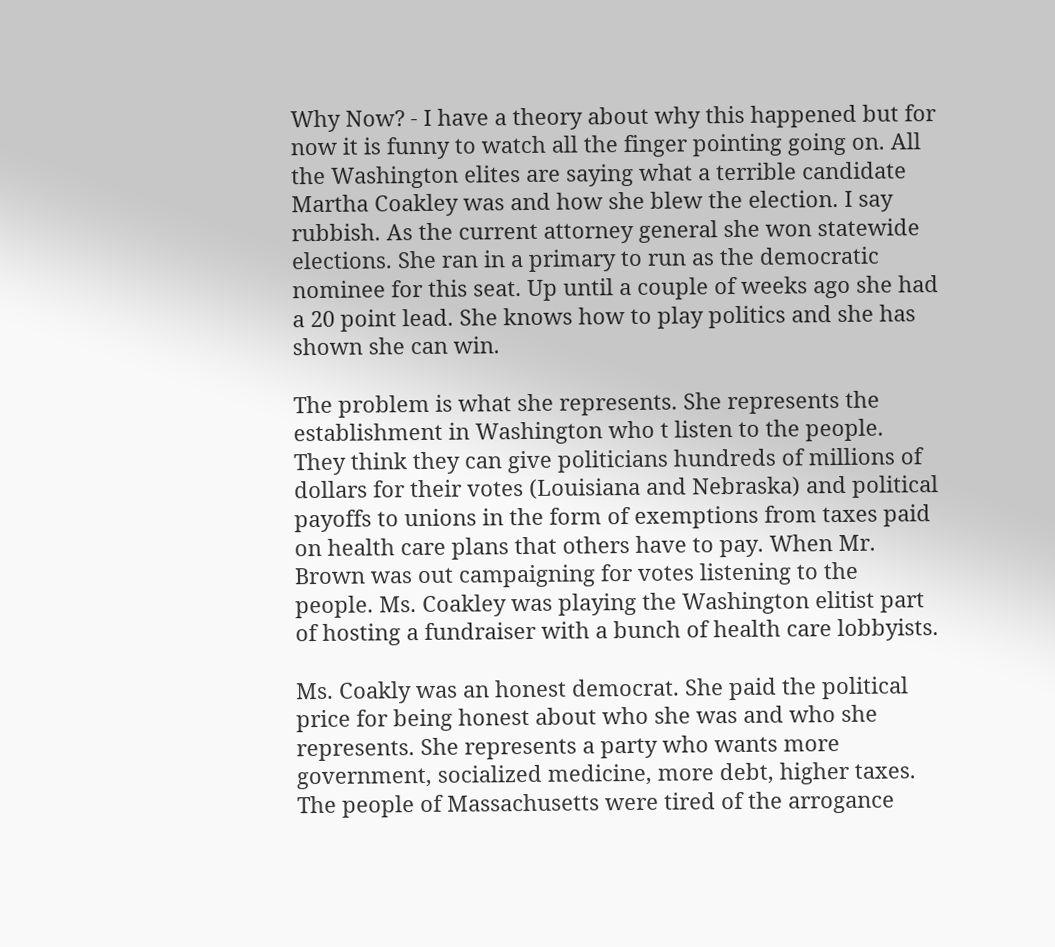Why Now? - I have a theory about why this happened but for now it is funny to watch all the finger pointing going on. All the Washington elites are saying what a terrible candidate Martha Coakley was and how she blew the election. I say rubbish. As the current attorney general she won statewide elections. She ran in a primary to run as the democratic nominee for this seat. Up until a couple of weeks ago she had a 20 point lead. She knows how to play politics and she has shown she can win.

The problem is what she represents. She represents the establishment in Washington who t listen to the people. They think they can give politicians hundreds of millions of dollars for their votes (Louisiana and Nebraska) and political payoffs to unions in the form of exemptions from taxes paid on health care plans that others have to pay. When Mr. Brown was out campaigning for votes listening to the people. Ms. Coakley was playing the Washington elitist part of hosting a fundraiser with a bunch of health care lobbyists.

Ms. Coakly was an honest democrat. She paid the political price for being honest about who she was and who she represents. She represents a party who wants more government, socialized medicine, more debt, higher taxes. The people of Massachusetts were tired of the arrogance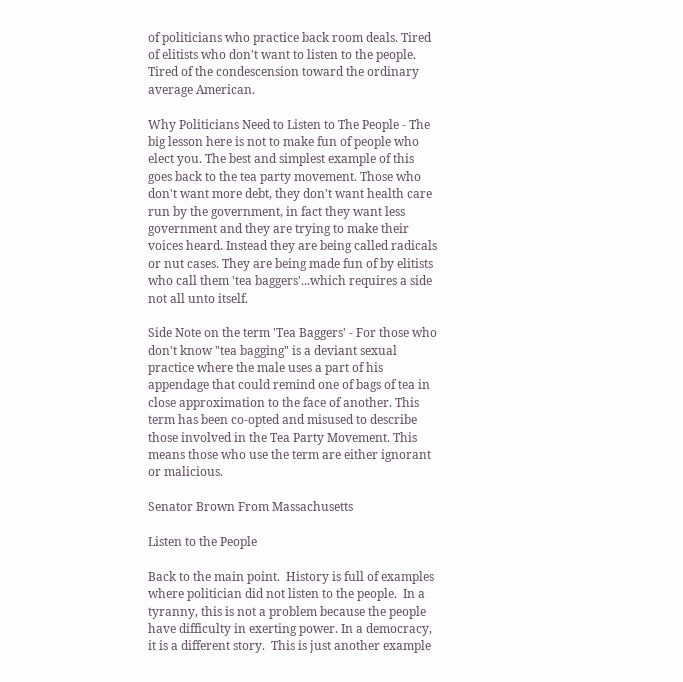of politicians who practice back room deals. Tired of elitists who don't want to listen to the people. Tired of the condescension toward the ordinary average American.

Why Politicians Need to Listen to The People - The big lesson here is not to make fun of people who elect you. The best and simplest example of this goes back to the tea party movement. Those who don't want more debt, they don't want health care run by the government, in fact they want less government and they are trying to make their voices heard. Instead they are being called radicals or nut cases. They are being made fun of by elitists who call them 'tea baggers'...which requires a side not all unto itself.

Side Note on the term 'Tea Baggers' - For those who don't know "tea bagging" is a deviant sexual practice where the male uses a part of his appendage that could remind one of bags of tea in close approximation to the face of another. This term has been co-opted and misused to describe those involved in the Tea Party Movement. This means those who use the term are either ignorant or malicious.

Senator Brown From Massachusetts

Listen to the People

Back to the main point.  History is full of examples where politician did not listen to the people.  In a tyranny, this is not a problem because the people have difficulty in exerting power. In a democracy, it is a different story.  This is just another example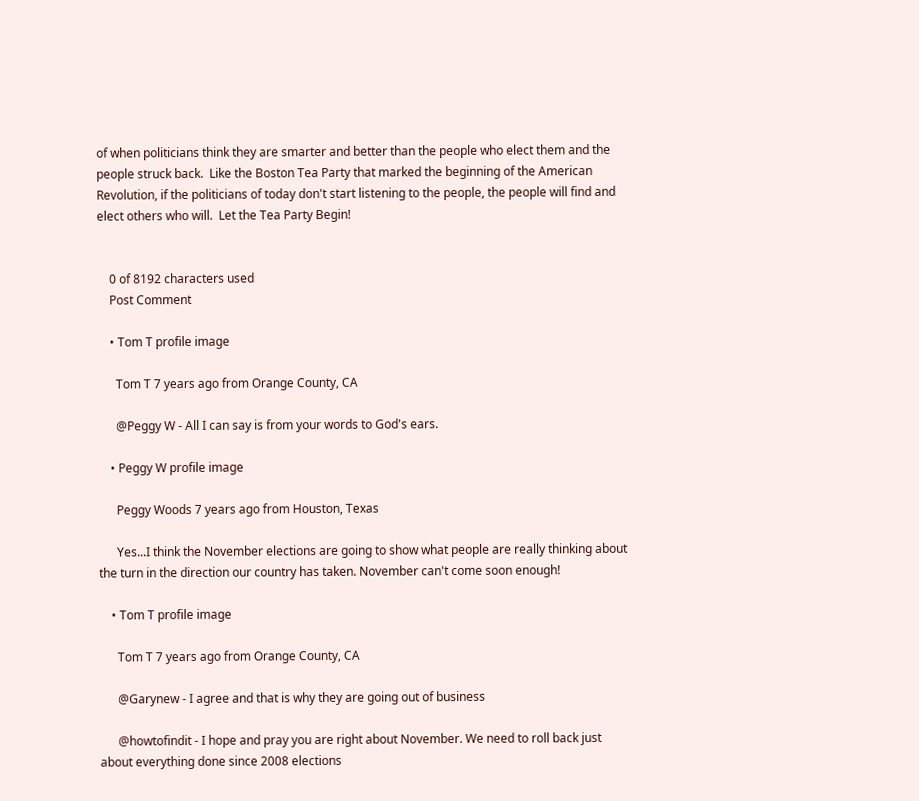of when politicians think they are smarter and better than the people who elect them and the people struck back.  Like the Boston Tea Party that marked the beginning of the American Revolution, if the politicians of today don't start listening to the people, the people will find and elect others who will.  Let the Tea Party Begin!


    0 of 8192 characters used
    Post Comment

    • Tom T profile image

      Tom T 7 years ago from Orange County, CA

      @Peggy W - All I can say is from your words to God's ears.

    • Peggy W profile image

      Peggy Woods 7 years ago from Houston, Texas

      Yes...I think the November elections are going to show what people are really thinking about the turn in the direction our country has taken. November can't come soon enough!

    • Tom T profile image

      Tom T 7 years ago from Orange County, CA

      @Garynew - I agree and that is why they are going out of business

      @howtofindit - I hope and pray you are right about November. We need to roll back just about everything done since 2008 elections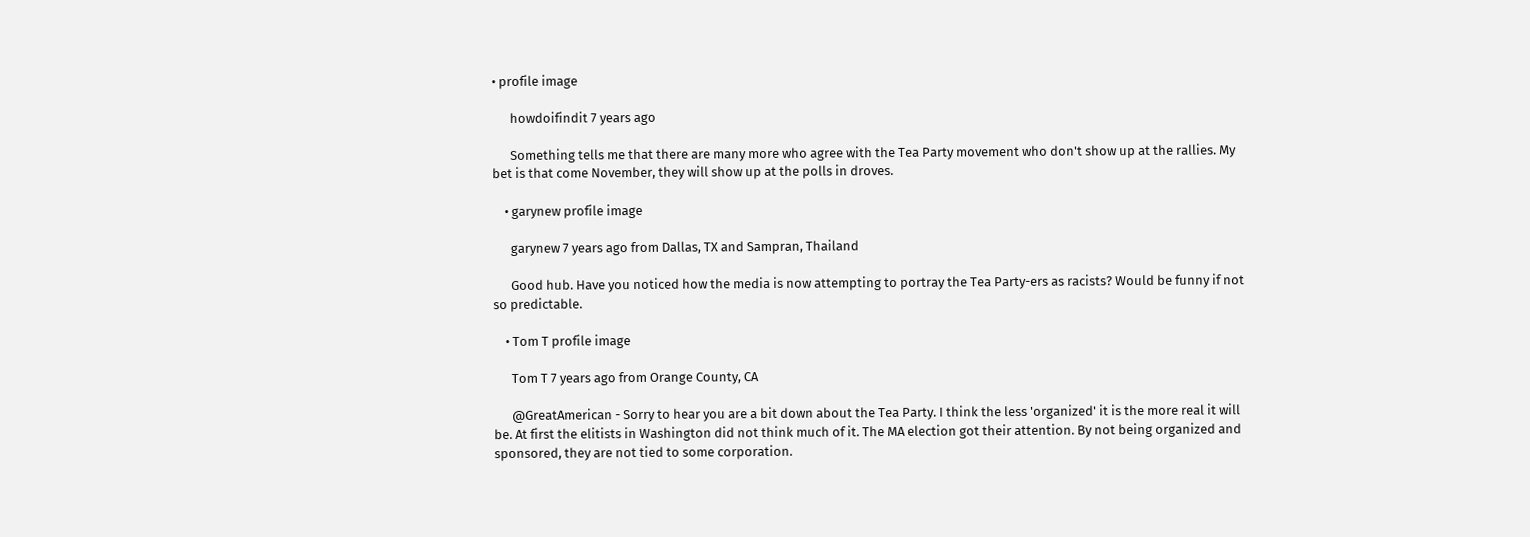• profile image

      howdoifindit 7 years ago

      Something tells me that there are many more who agree with the Tea Party movement who don't show up at the rallies. My bet is that come November, they will show up at the polls in droves.

    • garynew profile image

      garynew 7 years ago from Dallas, TX and Sampran, Thailand

      Good hub. Have you noticed how the media is now attempting to portray the Tea Party-ers as racists? Would be funny if not so predictable.

    • Tom T profile image

      Tom T 7 years ago from Orange County, CA

      @GreatAmerican - Sorry to hear you are a bit down about the Tea Party. I think the less 'organized' it is the more real it will be. At first the elitists in Washington did not think much of it. The MA election got their attention. By not being organized and sponsored, they are not tied to some corporation.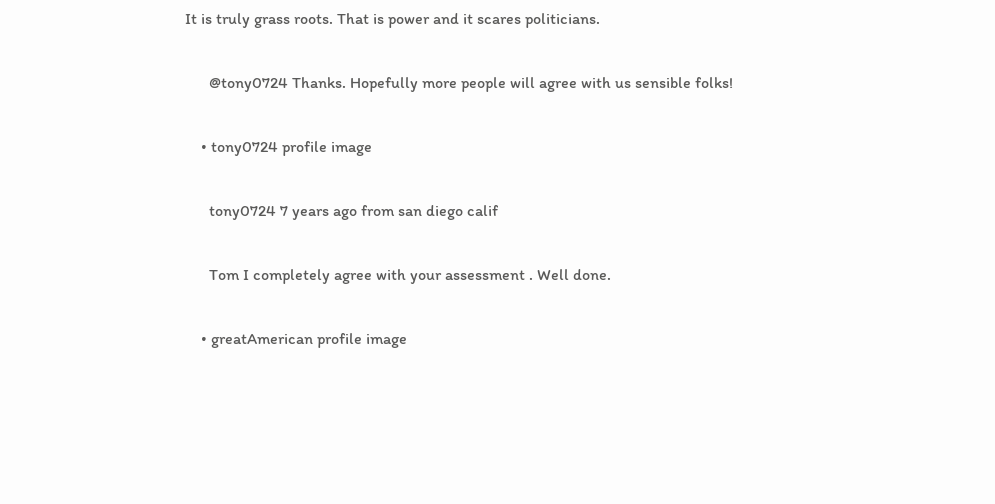It is truly grass roots. That is power and it scares politicians.

      @tony0724 Thanks. Hopefully more people will agree with us sensible folks!

    • tony0724 profile image

      tony0724 7 years ago from san diego calif

      Tom I completely agree with your assessment . Well done.

    • greatAmerican profile image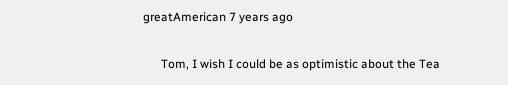greatAmerican 7 years ago

      Tom, I wish I could be as optimistic about the Tea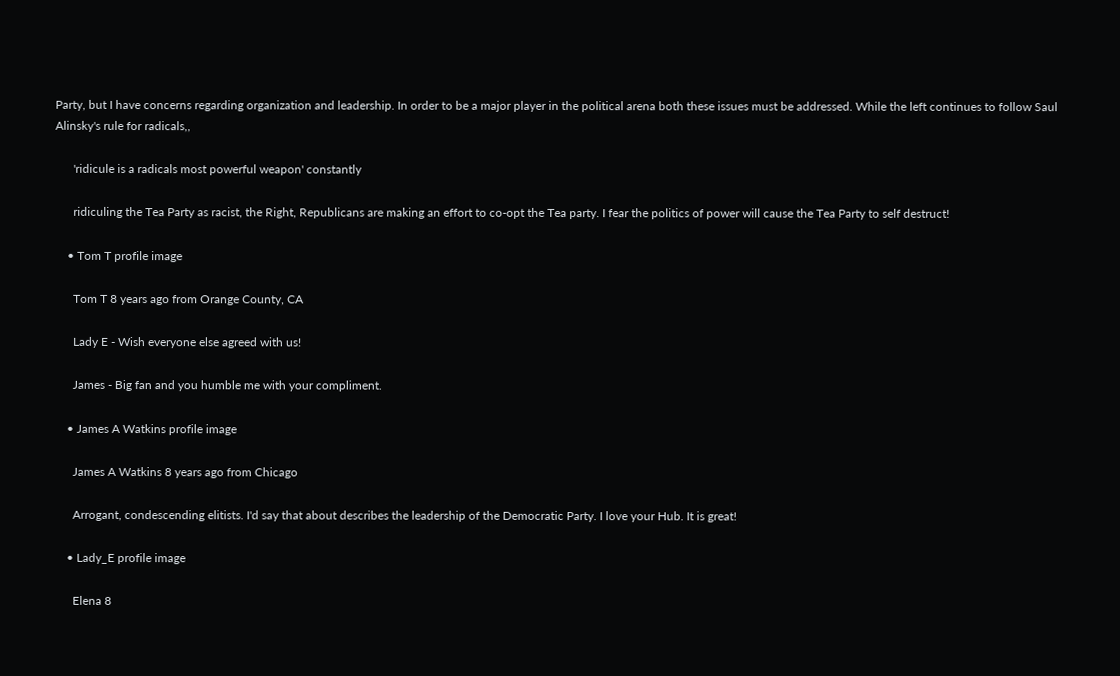Party, but I have concerns regarding organization and leadership. In order to be a major player in the political arena both these issues must be addressed. While the left continues to follow Saul Alinsky's rule for radicals,,

      'ridicule is a radicals most powerful weapon' constantly

      ridiculing the Tea Party as racist, the Right, Republicans are making an effort to co-opt the Tea party. I fear the politics of power will cause the Tea Party to self destruct!

    • Tom T profile image

      Tom T 8 years ago from Orange County, CA

      Lady E - Wish everyone else agreed with us!

      James - Big fan and you humble me with your compliment.

    • James A Watkins profile image

      James A Watkins 8 years ago from Chicago

      Arrogant, condescending elitists. I'd say that about describes the leadership of the Democratic Party. I love your Hub. It is great!

    • Lady_E profile image

      Elena 8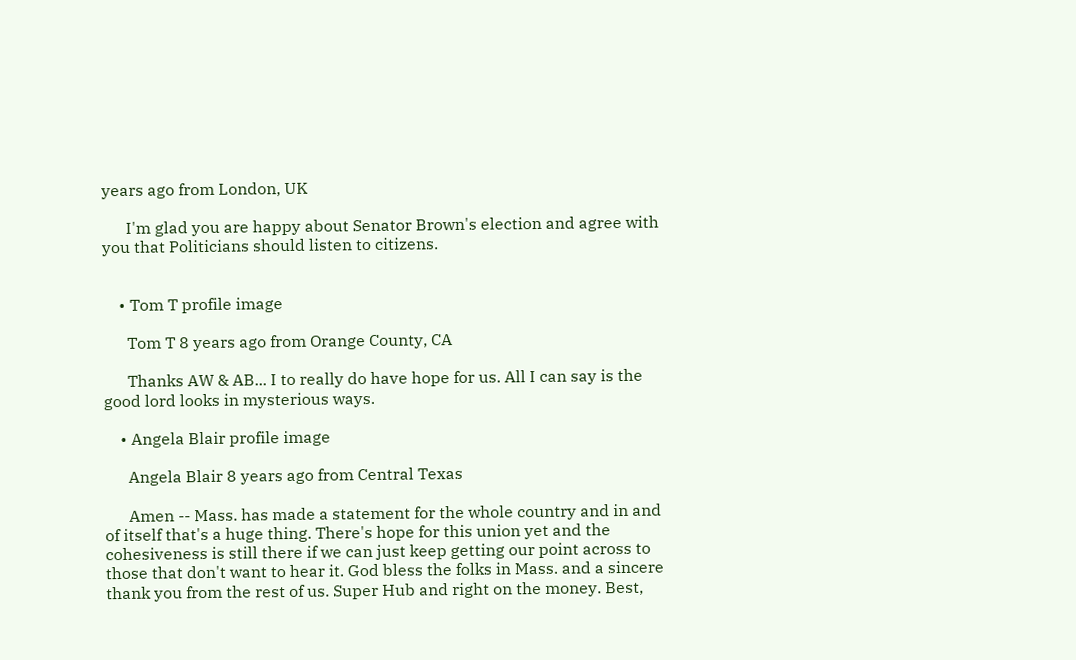years ago from London, UK

      I'm glad you are happy about Senator Brown's election and agree with you that Politicians should listen to citizens.


    • Tom T profile image

      Tom T 8 years ago from Orange County, CA

      Thanks AW & AB... I to really do have hope for us. All I can say is the good lord looks in mysterious ways.

    • Angela Blair profile image

      Angela Blair 8 years ago from Central Texas

      Amen -- Mass. has made a statement for the whole country and in and of itself that's a huge thing. There's hope for this union yet and the cohesiveness is still there if we can just keep getting our point across to those that don't want to hear it. God bless the folks in Mass. and a sincere thank you from the rest of us. Super Hub and right on the money. Best,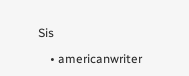Sis

    • americanwriter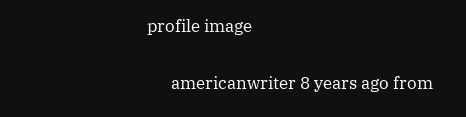profile image

      americanwriter 8 years ago from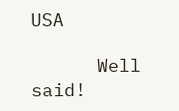USA

      Well said!